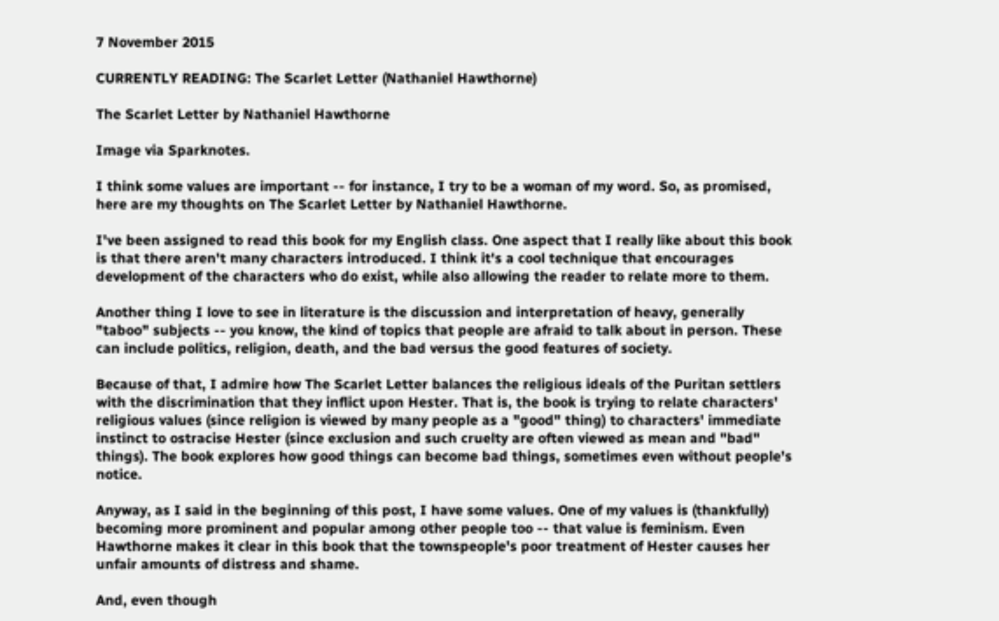7 November 2015

CURRENTLY READING: The Scarlet Letter (Nathaniel Hawthorne)

The Scarlet Letter by Nathaniel Hawthorne

Image via Sparknotes.

I think some values are important -- for instance, I try to be a woman of my word. So, as promised, here are my thoughts on The Scarlet Letter by Nathaniel Hawthorne.

I've been assigned to read this book for my English class. One aspect that I really like about this book is that there aren't many characters introduced. I think it's a cool technique that encourages development of the characters who do exist, while also allowing the reader to relate more to them.

Another thing I love to see in literature is the discussion and interpretation of heavy, generally "taboo" subjects -- you know, the kind of topics that people are afraid to talk about in person. These can include politics, religion, death, and the bad versus the good features of society.

Because of that, I admire how The Scarlet Letter balances the religious ideals of the Puritan settlers with the discrimination that they inflict upon Hester. That is, the book is trying to relate characters' religious values (since religion is viewed by many people as a "good" thing) to characters' immediate instinct to ostracise Hester (since exclusion and such cruelty are often viewed as mean and "bad" things). The book explores how good things can become bad things, sometimes even without people's notice.

Anyway, as I said in the beginning of this post, I have some values. One of my values is (thankfully) becoming more prominent and popular among other people too -- that value is feminism. Even Hawthorne makes it clear in this book that the townspeople's poor treatment of Hester causes her unfair amounts of distress and shame.

And, even though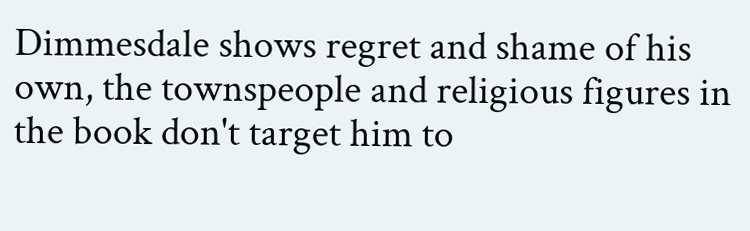Dimmesdale shows regret and shame of his own, the townspeople and religious figures in the book don't target him to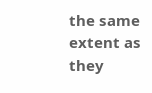the same extent as they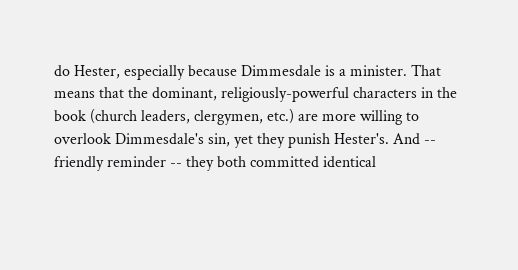do Hester, especially because Dimmesdale is a minister. That means that the dominant, religiously-powerful characters in the book (church leaders, clergymen, etc.) are more willing to overlook Dimmesdale's sin, yet they punish Hester's. And -- friendly reminder -- they both committed identical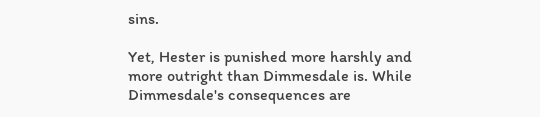sins.

Yet, Hester is punished more harshly and more outright than Dimmesdale is. While Dimmesdale's consequences are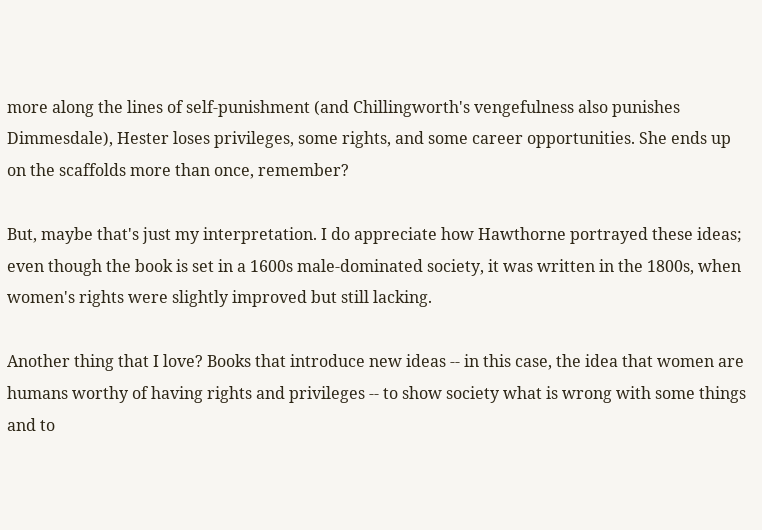more along the lines of self-punishment (and Chillingworth's vengefulness also punishes Dimmesdale), Hester loses privileges, some rights, and some career opportunities. She ends up on the scaffolds more than once, remember?

But, maybe that's just my interpretation. I do appreciate how Hawthorne portrayed these ideas; even though the book is set in a 1600s male-dominated society, it was written in the 1800s, when women's rights were slightly improved but still lacking.

Another thing that I love? Books that introduce new ideas -- in this case, the idea that women are humans worthy of having rights and privileges -- to show society what is wrong with some things and to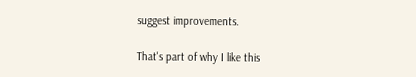suggest improvements.

That's part of why I like this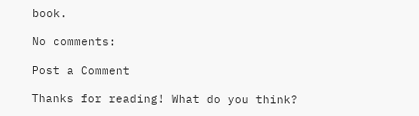book.

No comments:

Post a Comment

Thanks for reading! What do you think?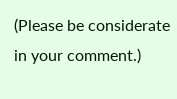(Please be considerate in your comment.)